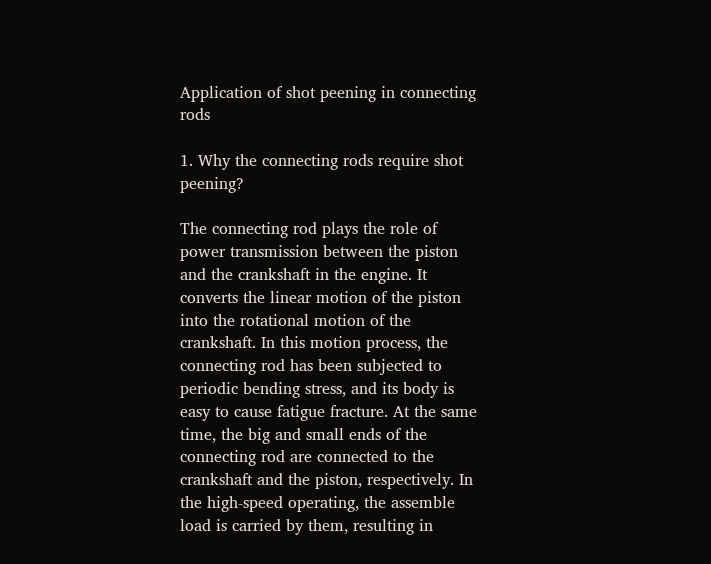Application of shot peening in connecting rods

1. Why the connecting rods require shot peening?

The connecting rod plays the role of power transmission between the piston and the crankshaft in the engine. It converts the linear motion of the piston into the rotational motion of the crankshaft. In this motion process, the connecting rod has been subjected to periodic bending stress, and its body is easy to cause fatigue fracture. At the same time, the big and small ends of the connecting rod are connected to the crankshaft and the piston, respectively. In the high-speed operating, the assemble load is carried by them, resulting in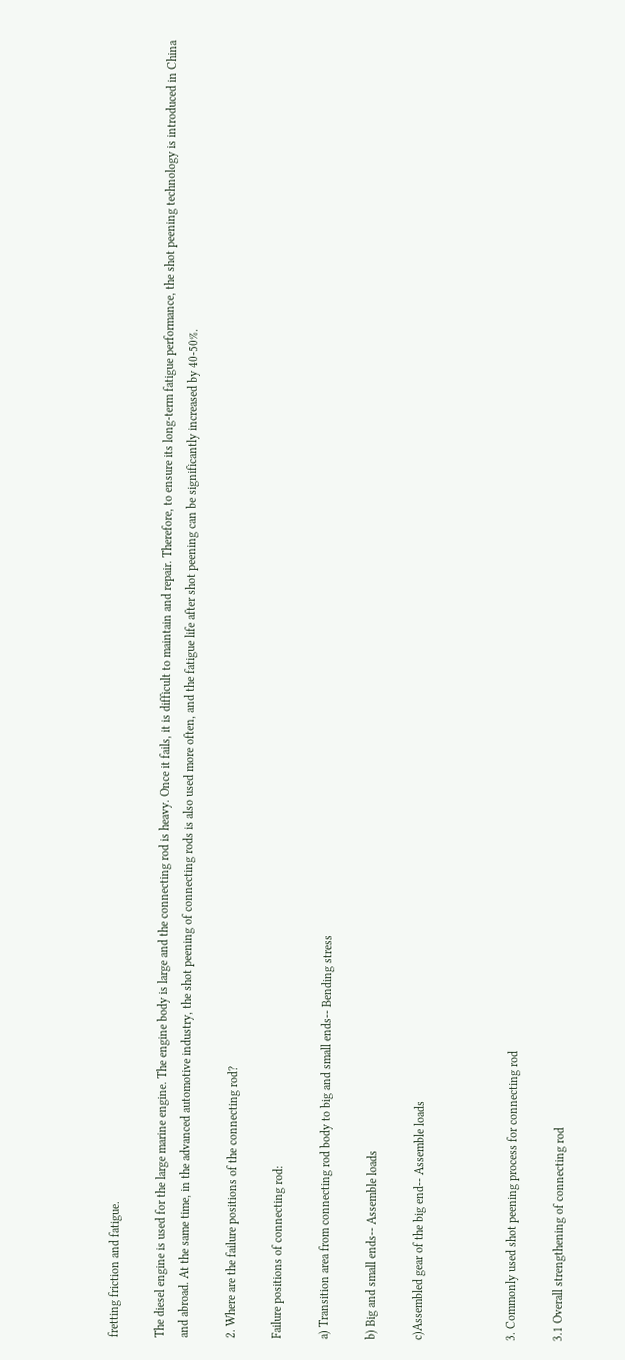fretting friction and fatigue.

The diesel engine is used for the large marine engine. The engine body is large and the connecting rod is heavy. Once it fails, it is difficult to maintain and repair. Therefore, to ensure its long-term fatigue performance, the shot peening technology is introduced in China and abroad. At the same time, in the advanced automotive industry, the shot peening of connecting rods is also used more often, and the fatigue life after shot peening can be significantly increased by 40-50%.

2. Where are the failure positions of the connecting rod?

Failure positions of connecting rod:

a) Transition area from connecting rod body to big and small ends-- Bending stress

b) Big and small ends-- Assemble loads

c)Assembled gear of the big end-- Assemble loads



3. Commonly used shot peening process for connecting rod

3.1 Overall strengthening of connecting rod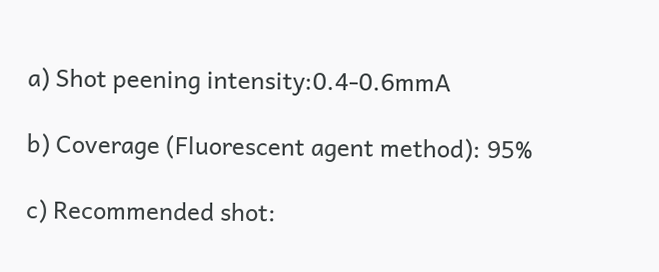a) Shot peening intensity:0.4-0.6mmA

b) Coverage (Fluorescent agent method): 95%

c) Recommended shot: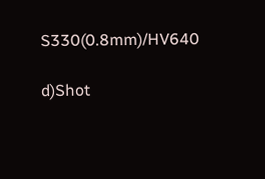S330(0.8mm)/HV640

d)Shot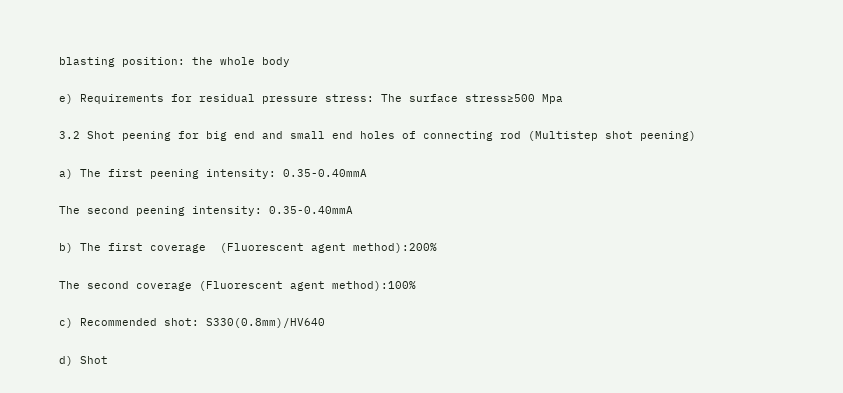blasting position: the whole body

e) Requirements for residual pressure stress: The surface stress≥500 Mpa

3.2 Shot peening for big end and small end holes of connecting rod (Multistep shot peening)

a) The first peening intensity: 0.35-0.40mmA

The second peening intensity: 0.35-0.40mmA

b) The first coverage  (Fluorescent agent method):200%

The second coverage (Fluorescent agent method):100%

c) Recommended shot: S330(0.8mm)/HV640

d) Shot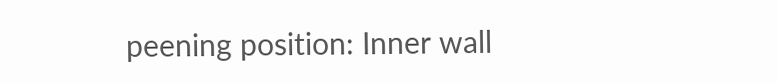peening position: Inner wall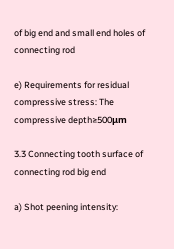of big end and small end holes of connecting rod

e) Requirements for residual compressive stress: The compressive depth≥500μm

3.3 Connecting tooth surface of connecting rod big end

a) Shot peening intensity: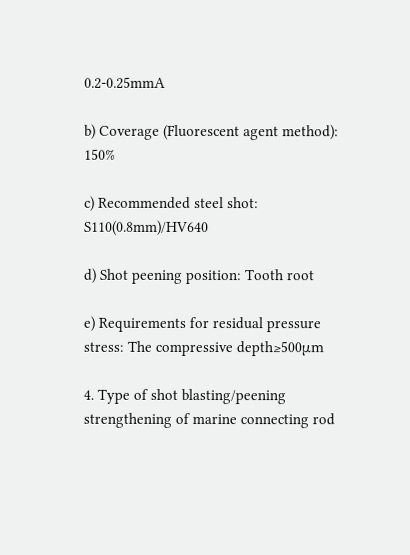0.2-0.25mmA

b) Coverage (Fluorescent agent method): 150%

c) Recommended steel shot: S110(0.8mm)/HV640

d) Shot peening position: Tooth root

e) Requirements for residual pressure stress: The compressive depth≥500μm

4. Type of shot blasting/peening strengthening of marine connecting rod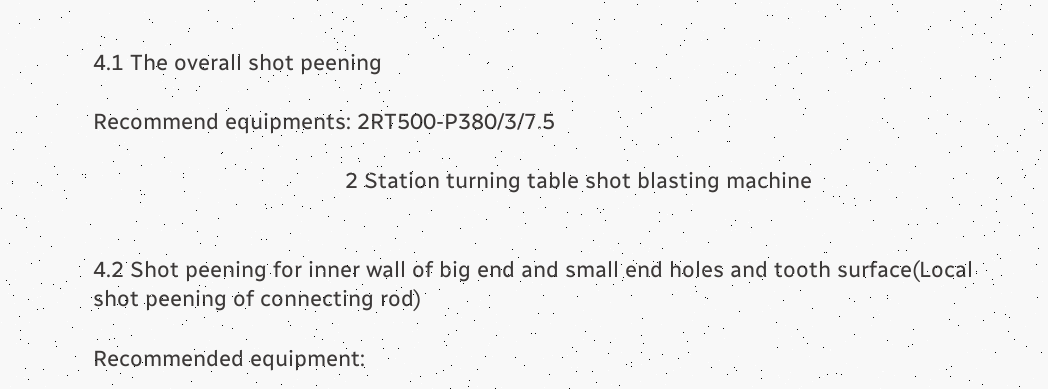4.1 The overall shot peening

Recommend equipments: 2RT500-P380/3/7.5

                                          2 Station turning table shot blasting machine


4.2 Shot peening for inner wall of big end and small end holes and tooth surface(Local shot peening of connecting rod)

Recommended equipment: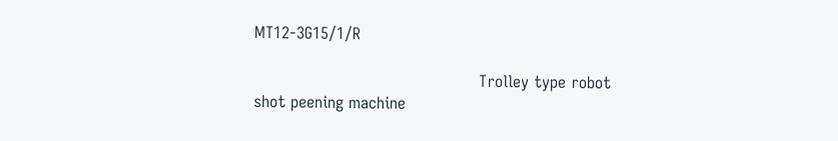MT12-3G15/1/R

                                             Trolley type robot shot peening machine